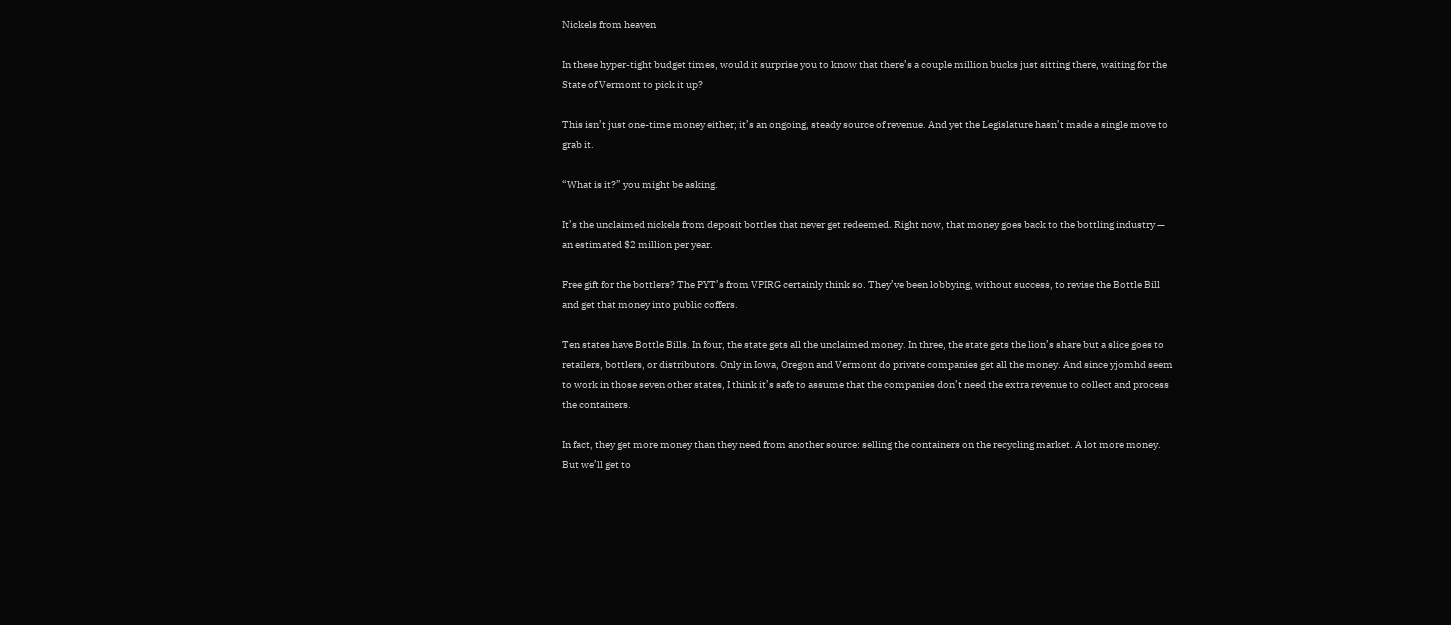Nickels from heaven

In these hyper-tight budget times, would it surprise you to know that there’s a couple million bucks just sitting there, waiting for the State of Vermont to pick it up?

This isn’t just one-time money either; it’s an ongoing, steady source of revenue. And yet the Legislature hasn’t made a single move to grab it.

“What is it?” you might be asking.

It’s the unclaimed nickels from deposit bottles that never get redeemed. Right now, that money goes back to the bottling industry — an estimated $2 million per year.

Free gift for the bottlers? The PYT’s from VPIRG certainly think so. They’ve been lobbying, without success, to revise the Bottle Bill and get that money into public coffers.

Ten states have Bottle Bills. In four, the state gets all the unclaimed money. In three, the state gets the lion’s share but a slice goes to retailers, bottlers, or distributors. Only in Iowa, Oregon and Vermont do private companies get all the money. And since yjomhd seem to work in those seven other states, I think it’s safe to assume that the companies don’t need the extra revenue to collect and process the containers.

In fact, they get more money than they need from another source: selling the containers on the recycling market. A lot more money. But we’ll get to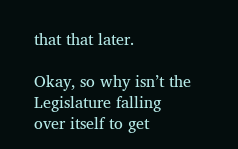that that later.

Okay, so why isn’t the Legislature falling over itself to get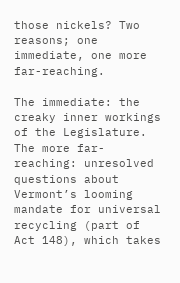those nickels? Two reasons; one immediate, one more far-reaching.

The immediate: the creaky inner workings of the Legislature. The more far-reaching: unresolved questions about Vermont’s looming mandate for universal recycling (part of Act 148), which takes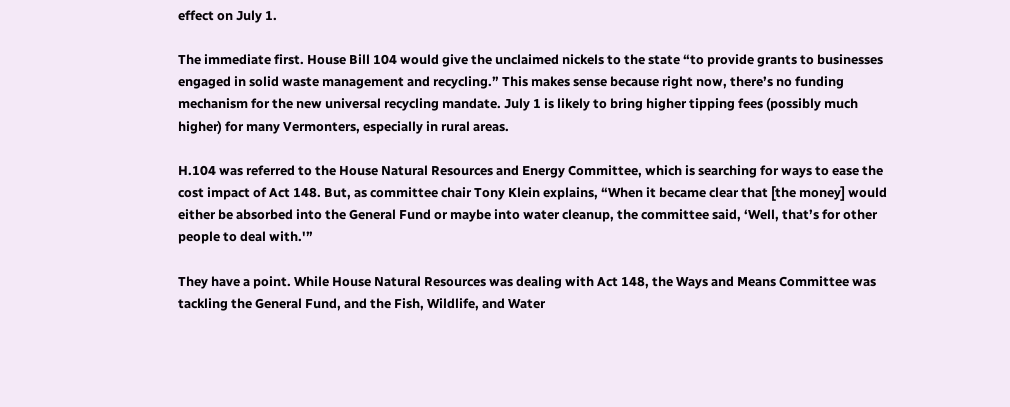effect on July 1.

The immediate first. House Bill 104 would give the unclaimed nickels to the state “to provide grants to businesses engaged in solid waste management and recycling.” This makes sense because right now, there’s no funding mechanism for the new universal recycling mandate. July 1 is likely to bring higher tipping fees (possibly much higher) for many Vermonters, especially in rural areas.

H.104 was referred to the House Natural Resources and Energy Committee, which is searching for ways to ease the cost impact of Act 148. But, as committee chair Tony Klein explains, “When it became clear that [the money] would either be absorbed into the General Fund or maybe into water cleanup, the committee said, ‘Well, that’s for other people to deal with.'”

They have a point. While House Natural Resources was dealing with Act 148, the Ways and Means Committee was tackling the General Fund, and the Fish, Wildlife, and Water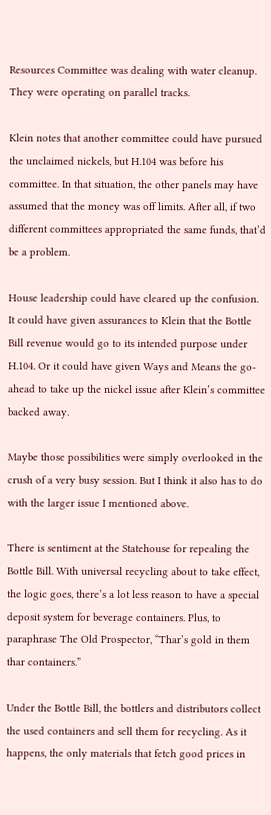Resources Committee was dealing with water cleanup. They were operating on parallel tracks.

Klein notes that another committee could have pursued the unclaimed nickels, but H.104 was before his committee. In that situation, the other panels may have assumed that the money was off limits. After all, if two different committees appropriated the same funds, that’d be a problem.

House leadership could have cleared up the confusion. It could have given assurances to Klein that the Bottle Bill revenue would go to its intended purpose under H.104. Or it could have given Ways and Means the go-ahead to take up the nickel issue after Klein’s committee backed away.

Maybe those possibilities were simply overlooked in the crush of a very busy session. But I think it also has to do with the larger issue I mentioned above.

There is sentiment at the Statehouse for repealing the Bottle Bill. With universal recycling about to take effect, the logic goes, there’s a lot less reason to have a special deposit system for beverage containers. Plus, to paraphrase The Old Prospector, “Thar’s gold in them thar containers.”

Under the Bottle Bill, the bottlers and distributors collect the used containers and sell them for recycling. As it happens, the only materials that fetch good prices in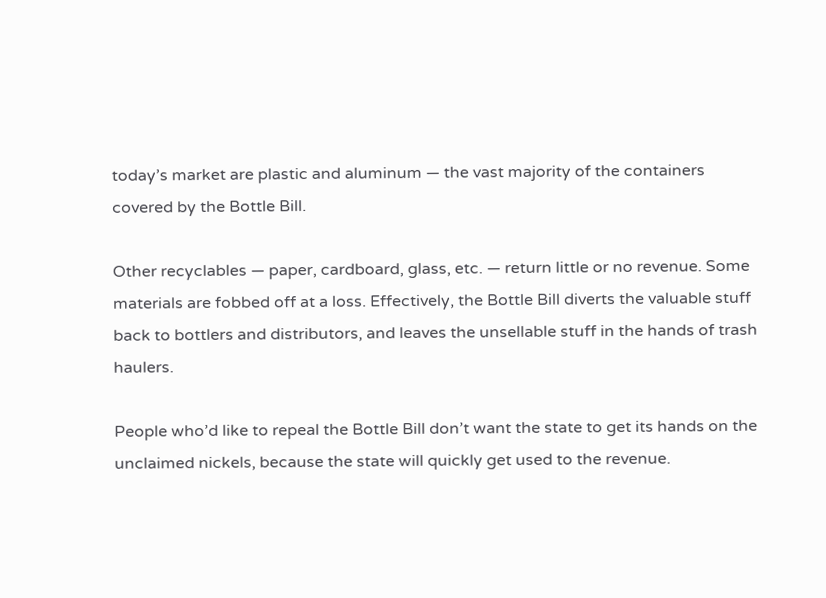today’s market are plastic and aluminum — the vast majority of the containers covered by the Bottle Bill.

Other recyclables — paper, cardboard, glass, etc. — return little or no revenue. Some materials are fobbed off at a loss. Effectively, the Bottle Bill diverts the valuable stuff back to bottlers and distributors, and leaves the unsellable stuff in the hands of trash haulers.

People who’d like to repeal the Bottle Bill don’t want the state to get its hands on the unclaimed nickels, because the state will quickly get used to the revenue.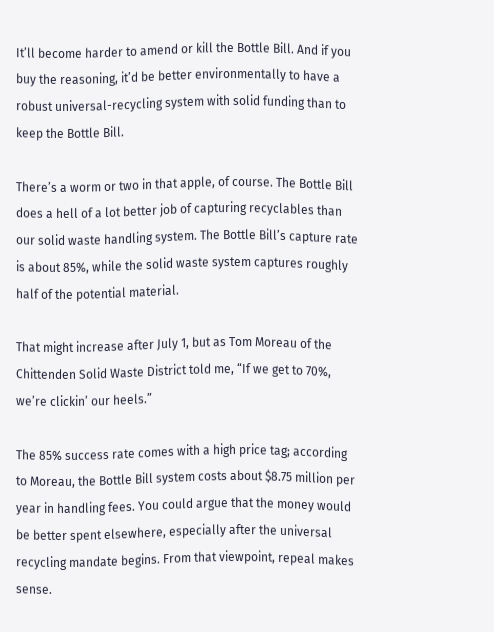It’ll become harder to amend or kill the Bottle Bill. And if you buy the reasoning, it’d be better environmentally to have a robust universal-recycling system with solid funding than to keep the Bottle Bill.

There’s a worm or two in that apple, of course. The Bottle Bill does a hell of a lot better job of capturing recyclables than our solid waste handling system. The Bottle Bill’s capture rate is about 85%, while the solid waste system captures roughly half of the potential material.

That might increase after July 1, but as Tom Moreau of the Chittenden Solid Waste District told me, “If we get to 70%, we’re clickin’ our heels.”

The 85% success rate comes with a high price tag; according to Moreau, the Bottle Bill system costs about $8.75 million per year in handling fees. You could argue that the money would be better spent elsewhere, especially after the universal recycling mandate begins. From that viewpoint, repeal makes sense.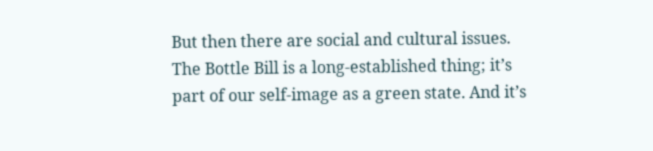But then there are social and cultural issues. The Bottle Bill is a long-established thing; it’s part of our self-image as a green state. And it’s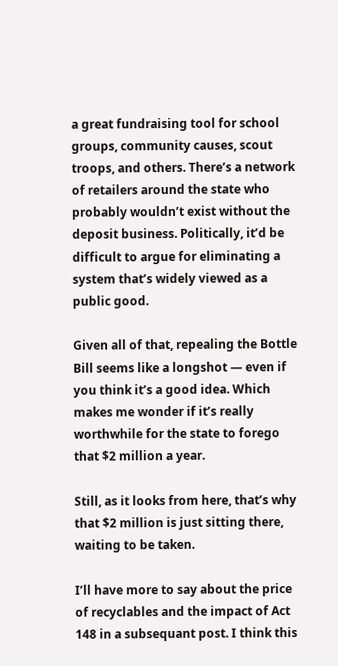a great fundraising tool for school groups, community causes, scout troops, and others. There’s a network of retailers around the state who probably wouldn’t exist without the deposit business. Politically, it’d be difficult to argue for eliminating a system that’s widely viewed as a public good.

Given all of that, repealing the Bottle Bill seems like a longshot — even if you think it’s a good idea. Which makes me wonder if it’s really worthwhile for the state to forego that $2 million a year.

Still, as it looks from here, that’s why that $2 million is just sitting there, waiting to be taken.

I’ll have more to say about the price of recyclables and the impact of Act 148 in a subsequant post. I think this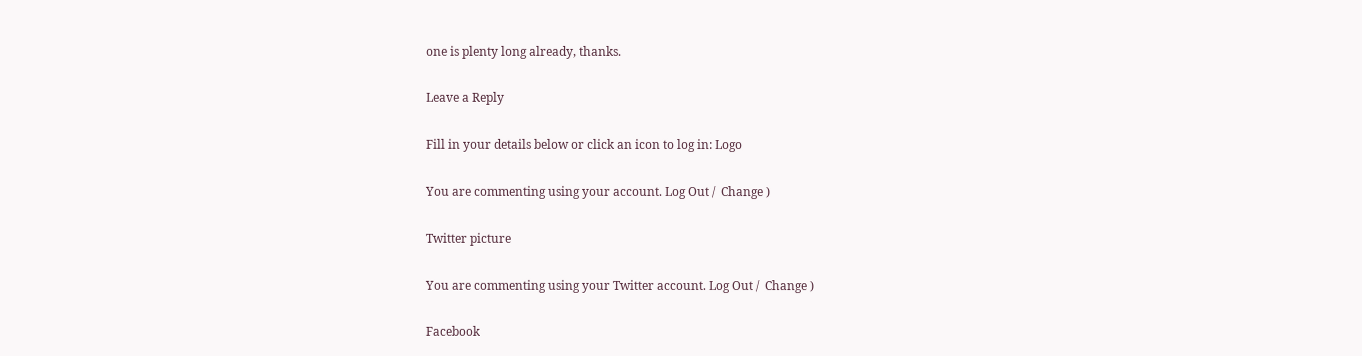one is plenty long already, thanks.

Leave a Reply

Fill in your details below or click an icon to log in: Logo

You are commenting using your account. Log Out /  Change )

Twitter picture

You are commenting using your Twitter account. Log Out /  Change )

Facebook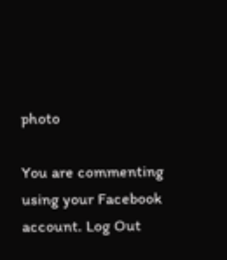photo

You are commenting using your Facebook account. Log Out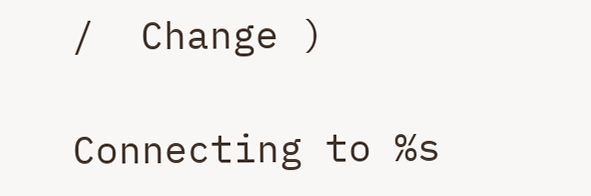/  Change )

Connecting to %s